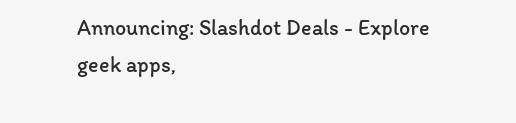Announcing: Slashdot Deals - Explore geek apps,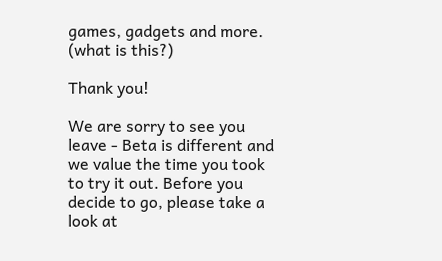games, gadgets and more. (what is this?)

Thank you!

We are sorry to see you leave - Beta is different and we value the time you took to try it out. Before you decide to go, please take a look at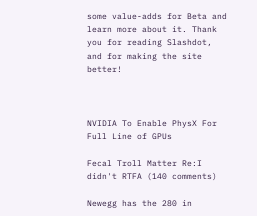some value-adds for Beta and learn more about it. Thank you for reading Slashdot, and for making the site better!



NVIDIA To Enable PhysX For Full Line of GPUs

Fecal Troll Matter Re:I didn't RTFA (140 comments)

Newegg has the 280 in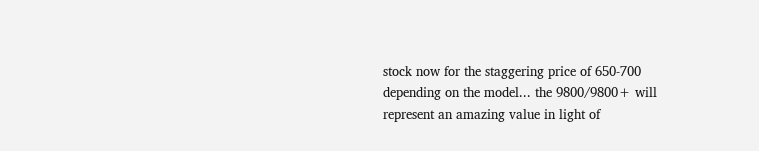stock now for the staggering price of 650-700 depending on the model... the 9800/9800+ will represent an amazing value in light of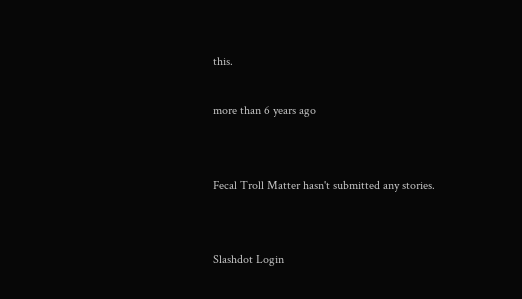this.

more than 6 years ago


Fecal Troll Matter hasn't submitted any stories.


Slashdot Login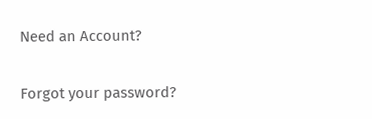Need an Account?

Forgot your password?